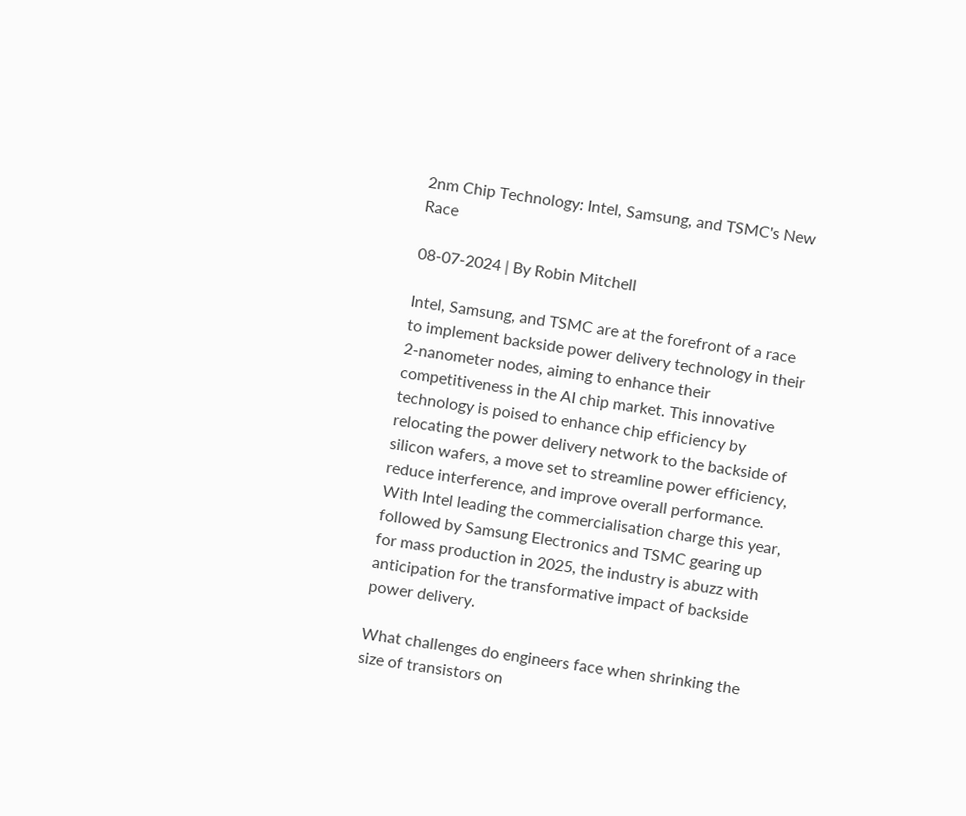2nm Chip Technology: Intel, Samsung, and TSMC's New Race

08-07-2024 | By Robin Mitchell

Intel, Samsung, and TSMC are at the forefront of a race to implement backside power delivery technology in their 2-nanometer nodes, aiming to enhance their competitiveness in the AI chip market. This innovative technology is poised to enhance chip efficiency by relocating the power delivery network to the backside of silicon wafers, a move set to streamline power efficiency, reduce interference, and improve overall performance. With Intel leading the commercialisation charge this year, followed by Samsung Electronics and TSMC gearing up for mass production in 2025, the industry is abuzz with anticipation for the transformative impact of backside power delivery.

What challenges do engineers face when shrinking the size of transistors on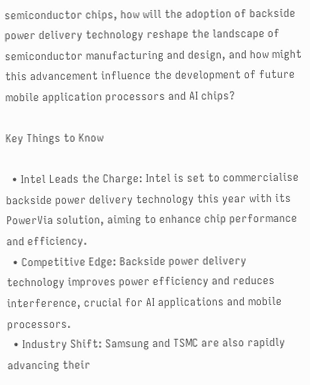semiconductor chips, how will the adoption of backside power delivery technology reshape the landscape of semiconductor manufacturing and design, and how might this advancement influence the development of future mobile application processors and AI chips?

Key Things to Know

  • Intel Leads the Charge: Intel is set to commercialise backside power delivery technology this year with its PowerVia solution, aiming to enhance chip performance and efficiency.
  • Competitive Edge: Backside power delivery technology improves power efficiency and reduces interference, crucial for AI applications and mobile processors.
  • Industry Shift: Samsung and TSMC are also rapidly advancing their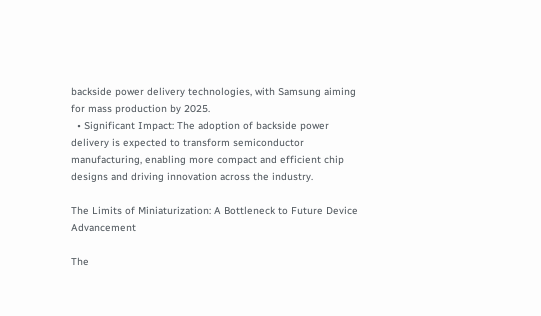backside power delivery technologies, with Samsung aiming for mass production by 2025.
  • Significant Impact: The adoption of backside power delivery is expected to transform semiconductor manufacturing, enabling more compact and efficient chip designs and driving innovation across the industry.

The Limits of Miniaturization: A Bottleneck to Future Device Advancement

The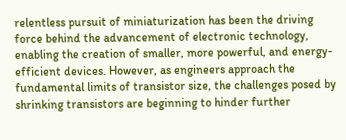relentless pursuit of miniaturization has been the driving force behind the advancement of electronic technology, enabling the creation of smaller, more powerful, and energy-efficient devices. However, as engineers approach the fundamental limits of transistor size, the challenges posed by shrinking transistors are beginning to hinder further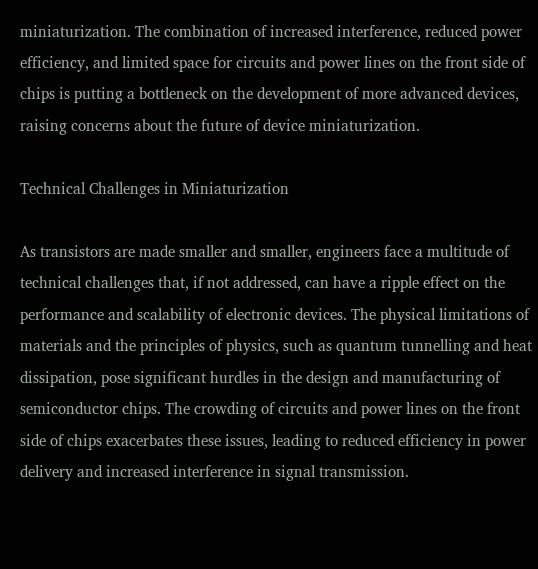miniaturization. The combination of increased interference, reduced power efficiency, and limited space for circuits and power lines on the front side of chips is putting a bottleneck on the development of more advanced devices, raising concerns about the future of device miniaturization.

Technical Challenges in Miniaturization

As transistors are made smaller and smaller, engineers face a multitude of technical challenges that, if not addressed, can have a ripple effect on the performance and scalability of electronic devices. The physical limitations of materials and the principles of physics, such as quantum tunnelling and heat dissipation, pose significant hurdles in the design and manufacturing of semiconductor chips. The crowding of circuits and power lines on the front side of chips exacerbates these issues, leading to reduced efficiency in power delivery and increased interference in signal transmission.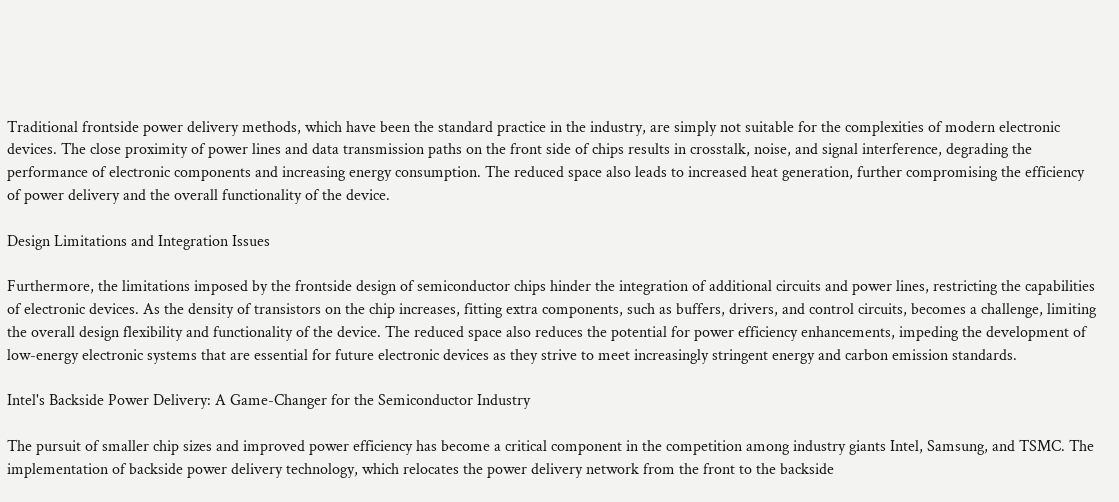Traditional frontside power delivery methods, which have been the standard practice in the industry, are simply not suitable for the complexities of modern electronic devices. The close proximity of power lines and data transmission paths on the front side of chips results in crosstalk, noise, and signal interference, degrading the performance of electronic components and increasing energy consumption. The reduced space also leads to increased heat generation, further compromising the efficiency of power delivery and the overall functionality of the device.

Design Limitations and Integration Issues

Furthermore, the limitations imposed by the frontside design of semiconductor chips hinder the integration of additional circuits and power lines, restricting the capabilities of electronic devices. As the density of transistors on the chip increases, fitting extra components, such as buffers, drivers, and control circuits, becomes a challenge, limiting the overall design flexibility and functionality of the device. The reduced space also reduces the potential for power efficiency enhancements, impeding the development of low-energy electronic systems that are essential for future electronic devices as they strive to meet increasingly stringent energy and carbon emission standards.

Intel's Backside Power Delivery: A Game-Changer for the Semiconductor Industry

The pursuit of smaller chip sizes and improved power efficiency has become a critical component in the competition among industry giants Intel, Samsung, and TSMC. The implementation of backside power delivery technology, which relocates the power delivery network from the front to the backside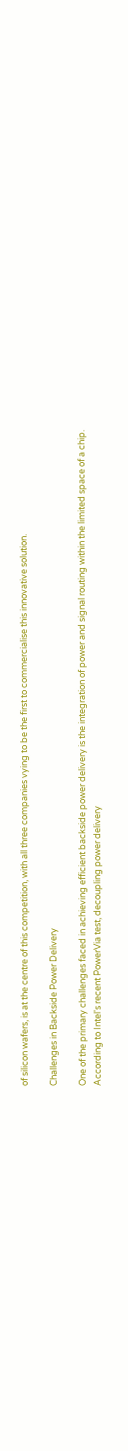of silicon wafers, is at the centre of this competition, with all three companies vying to be the first to commercialise this innovative solution.

Challenges in Backside Power Delivery

One of the primary challenges faced in achieving efficient backside power delivery is the integration of power and signal routing within the limited space of a chip. According to Intel's recent PowerVia test, decoupling power delivery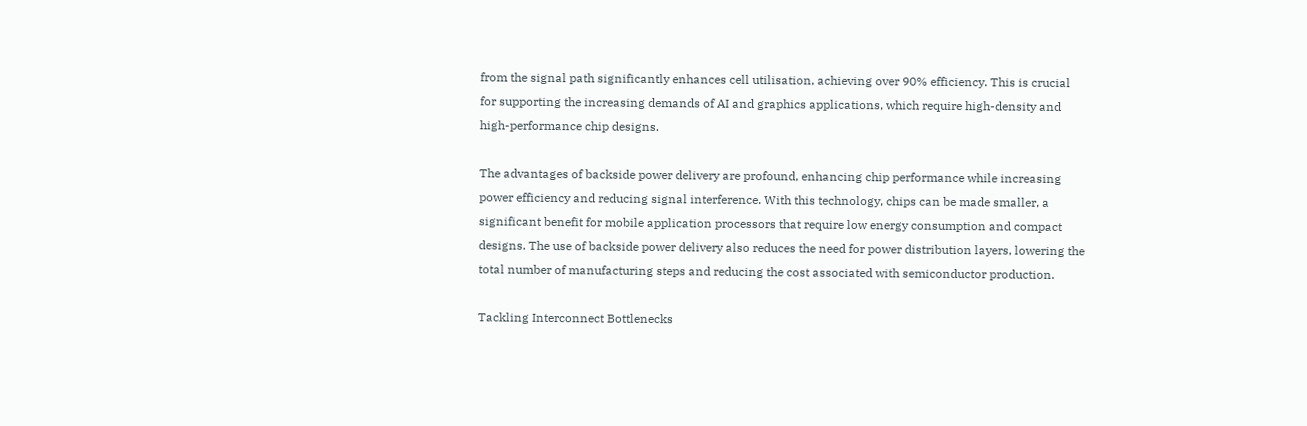from the signal path significantly enhances cell utilisation, achieving over 90% efficiency. This is crucial for supporting the increasing demands of AI and graphics applications, which require high-density and high-performance chip designs.

The advantages of backside power delivery are profound, enhancing chip performance while increasing power efficiency and reducing signal interference. With this technology, chips can be made smaller, a significant benefit for mobile application processors that require low energy consumption and compact designs. The use of backside power delivery also reduces the need for power distribution layers, lowering the total number of manufacturing steps and reducing the cost associated with semiconductor production.

Tackling Interconnect Bottlenecks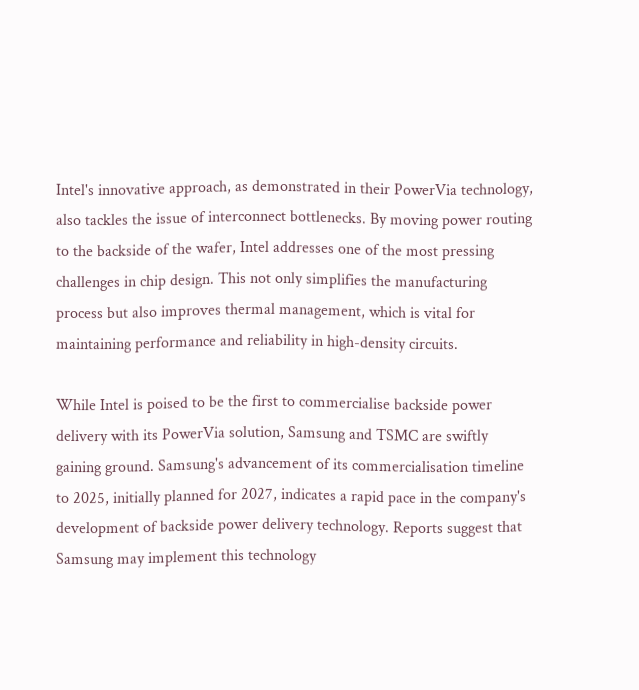Intel's innovative approach, as demonstrated in their PowerVia technology, also tackles the issue of interconnect bottlenecks. By moving power routing to the backside of the wafer, Intel addresses one of the most pressing challenges in chip design. This not only simplifies the manufacturing process but also improves thermal management, which is vital for maintaining performance and reliability in high-density circuits.

While Intel is poised to be the first to commercialise backside power delivery with its PowerVia solution, Samsung and TSMC are swiftly gaining ground. Samsung's advancement of its commercialisation timeline to 2025, initially planned for 2027, indicates a rapid pace in the company's development of backside power delivery technology. Reports suggest that Samsung may implement this technology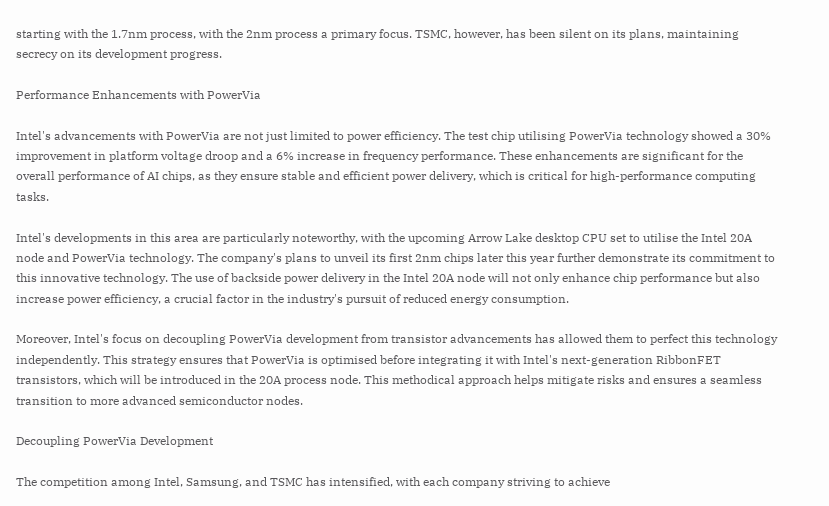starting with the 1.7nm process, with the 2nm process a primary focus. TSMC, however, has been silent on its plans, maintaining secrecy on its development progress.

Performance Enhancements with PowerVia

Intel's advancements with PowerVia are not just limited to power efficiency. The test chip utilising PowerVia technology showed a 30% improvement in platform voltage droop and a 6% increase in frequency performance. These enhancements are significant for the overall performance of AI chips, as they ensure stable and efficient power delivery, which is critical for high-performance computing tasks.

Intel's developments in this area are particularly noteworthy, with the upcoming Arrow Lake desktop CPU set to utilise the Intel 20A node and PowerVia technology. The company's plans to unveil its first 2nm chips later this year further demonstrate its commitment to this innovative technology. The use of backside power delivery in the Intel 20A node will not only enhance chip performance but also increase power efficiency, a crucial factor in the industry's pursuit of reduced energy consumption.

Moreover, Intel's focus on decoupling PowerVia development from transistor advancements has allowed them to perfect this technology independently. This strategy ensures that PowerVia is optimised before integrating it with Intel's next-generation RibbonFET transistors, which will be introduced in the 20A process node. This methodical approach helps mitigate risks and ensures a seamless transition to more advanced semiconductor nodes.

Decoupling PowerVia Development

The competition among Intel, Samsung, and TSMC has intensified, with each company striving to achieve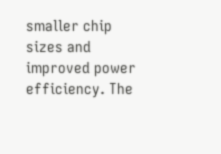smaller chip sizes and improved power efficiency. The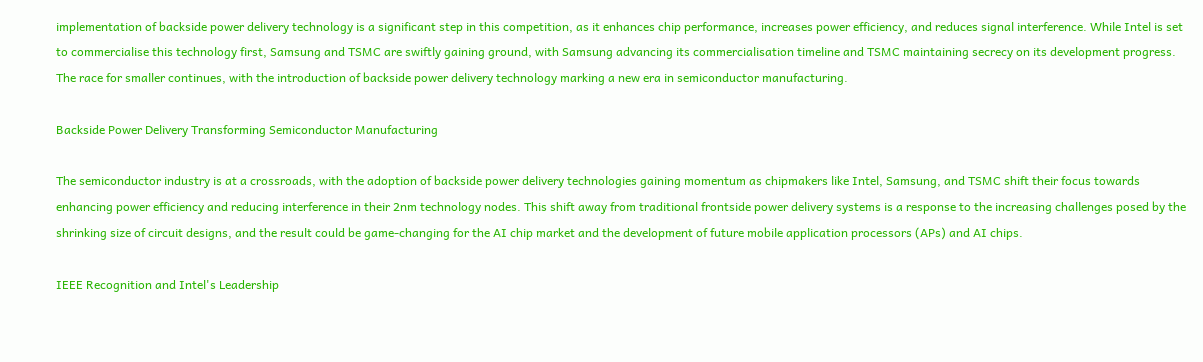implementation of backside power delivery technology is a significant step in this competition, as it enhances chip performance, increases power efficiency, and reduces signal interference. While Intel is set to commercialise this technology first, Samsung and TSMC are swiftly gaining ground, with Samsung advancing its commercialisation timeline and TSMC maintaining secrecy on its development progress. The race for smaller continues, with the introduction of backside power delivery technology marking a new era in semiconductor manufacturing.

Backside Power Delivery Transforming Semiconductor Manufacturing

The semiconductor industry is at a crossroads, with the adoption of backside power delivery technologies gaining momentum as chipmakers like Intel, Samsung, and TSMC shift their focus towards enhancing power efficiency and reducing interference in their 2nm technology nodes. This shift away from traditional frontside power delivery systems is a response to the increasing challenges posed by the shrinking size of circuit designs, and the result could be game-changing for the AI chip market and the development of future mobile application processors (APs) and AI chips.

IEEE Recognition and Intel's Leadership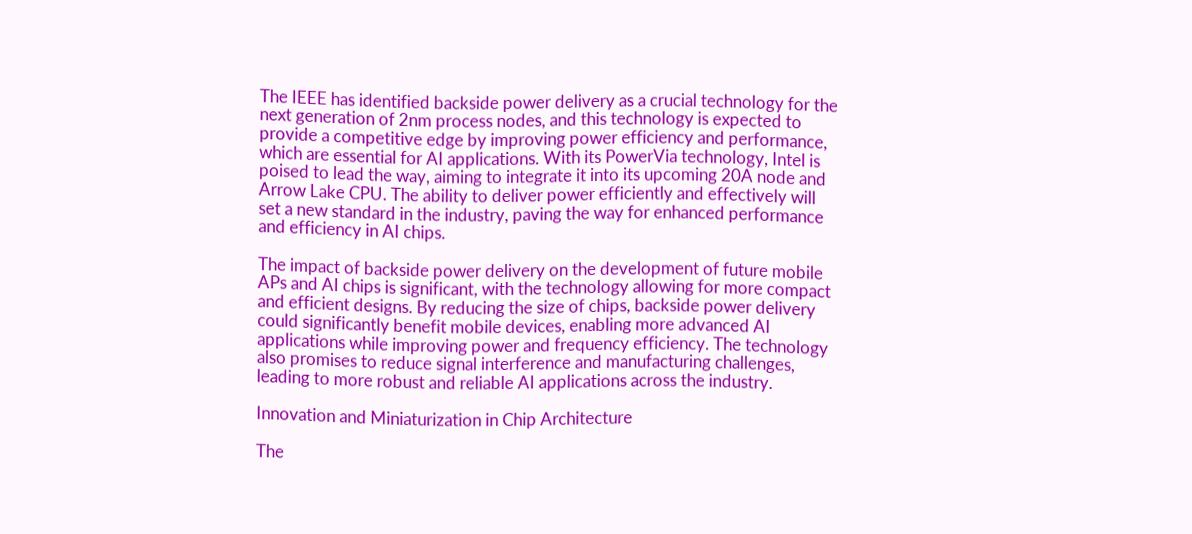The IEEE has identified backside power delivery as a crucial technology for the next generation of 2nm process nodes, and this technology is expected to provide a competitive edge by improving power efficiency and performance, which are essential for AI applications. With its PowerVia technology, Intel is poised to lead the way, aiming to integrate it into its upcoming 20A node and Arrow Lake CPU. The ability to deliver power efficiently and effectively will set a new standard in the industry, paving the way for enhanced performance and efficiency in AI chips.

The impact of backside power delivery on the development of future mobile APs and AI chips is significant, with the technology allowing for more compact and efficient designs. By reducing the size of chips, backside power delivery could significantly benefit mobile devices, enabling more advanced AI applications while improving power and frequency efficiency. The technology also promises to reduce signal interference and manufacturing challenges, leading to more robust and reliable AI applications across the industry.

Innovation and Miniaturization in Chip Architecture

The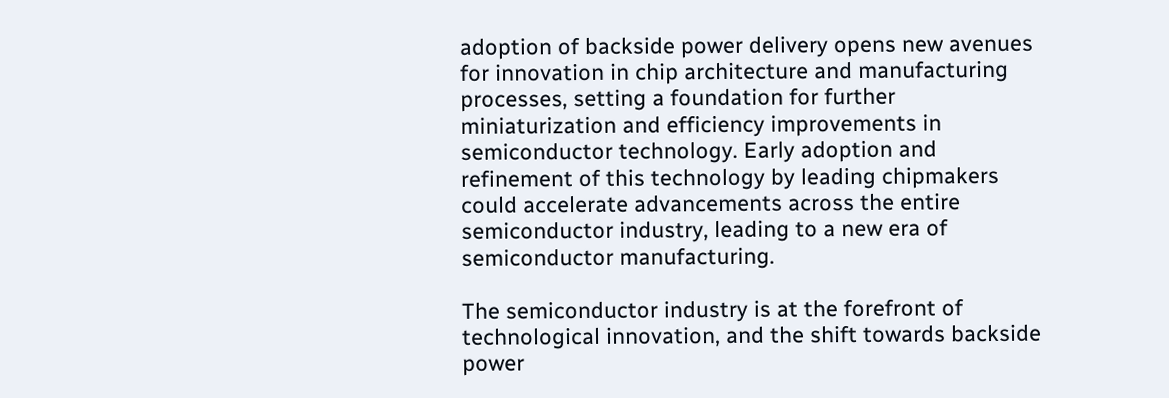adoption of backside power delivery opens new avenues for innovation in chip architecture and manufacturing processes, setting a foundation for further miniaturization and efficiency improvements in semiconductor technology. Early adoption and refinement of this technology by leading chipmakers could accelerate advancements across the entire semiconductor industry, leading to a new era of semiconductor manufacturing.

The semiconductor industry is at the forefront of technological innovation, and the shift towards backside power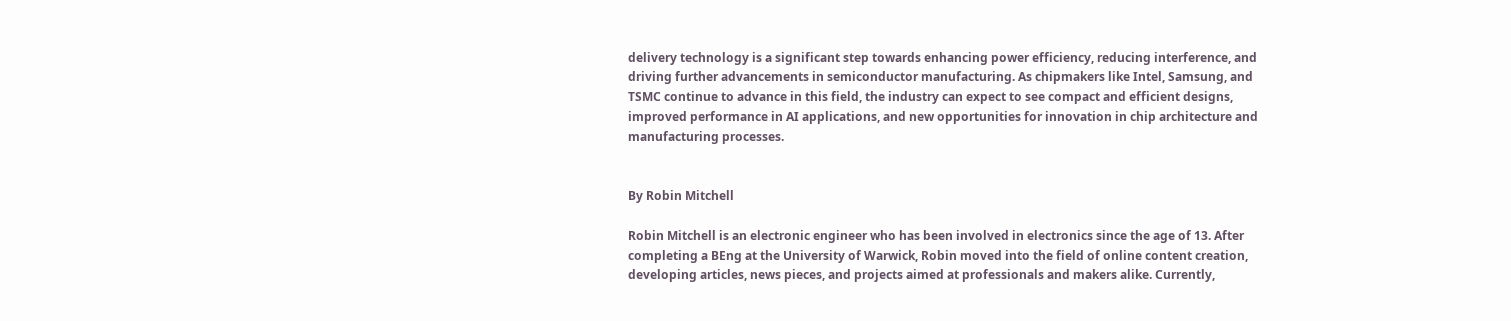delivery technology is a significant step towards enhancing power efficiency, reducing interference, and driving further advancements in semiconductor manufacturing. As chipmakers like Intel, Samsung, and TSMC continue to advance in this field, the industry can expect to see compact and efficient designs, improved performance in AI applications, and new opportunities for innovation in chip architecture and manufacturing processes.


By Robin Mitchell

Robin Mitchell is an electronic engineer who has been involved in electronics since the age of 13. After completing a BEng at the University of Warwick, Robin moved into the field of online content creation, developing articles, news pieces, and projects aimed at professionals and makers alike. Currently,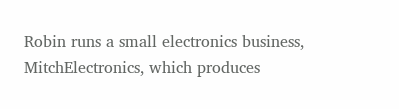Robin runs a small electronics business, MitchElectronics, which produces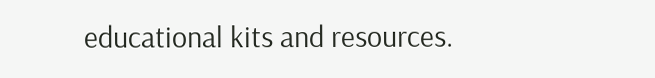educational kits and resources.